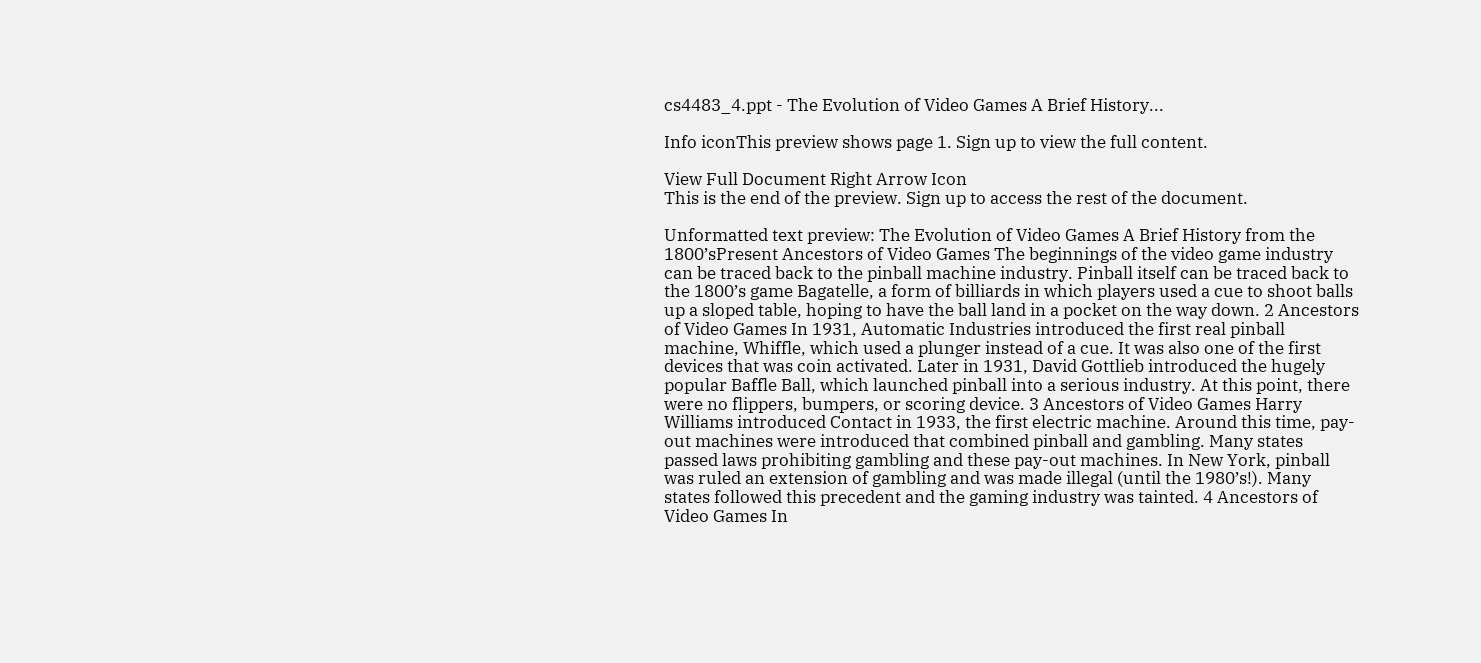cs4483_4.ppt - The Evolution of Video Games A Brief History...

Info iconThis preview shows page 1. Sign up to view the full content.

View Full Document Right Arrow Icon
This is the end of the preview. Sign up to access the rest of the document.

Unformatted text preview: The Evolution of Video Games A Brief History from the 1800’sPresent Ancestors of Video Games The beginnings of the video game industry can be traced back to the pinball machine industry. Pinball itself can be traced back to the 1800’s game Bagatelle, a form of billiards in which players used a cue to shoot balls up a sloped table, hoping to have the ball land in a pocket on the way down. 2 Ancestors of Video Games In 1931, Automatic Industries introduced the first real pinball machine, Whiffle, which used a plunger instead of a cue. It was also one of the first devices that was coin activated. Later in 1931, David Gottlieb introduced the hugely popular Baffle Ball, which launched pinball into a serious industry. At this point, there were no flippers, bumpers, or scoring device. 3 Ancestors of Video Games Harry Williams introduced Contact in 1933, the first electric machine. Around this time, pay-out machines were introduced that combined pinball and gambling. Many states passed laws prohibiting gambling and these pay-out machines. In New York, pinball was ruled an extension of gambling and was made illegal (until the 1980’s!). Many states followed this precedent and the gaming industry was tainted. 4 Ancestors of Video Games In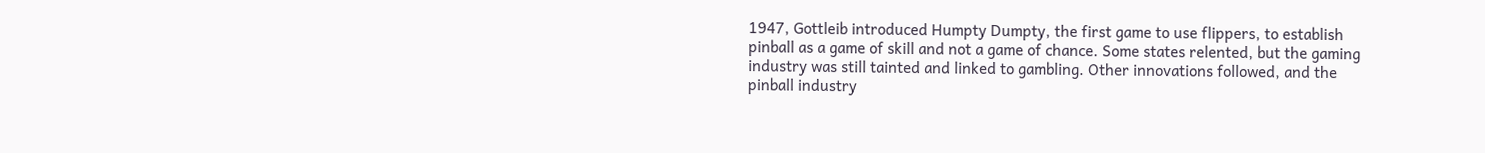1947, Gottleib introduced Humpty Dumpty, the first game to use flippers, to establish pinball as a game of skill and not a game of chance. Some states relented, but the gaming industry was still tainted and linked to gambling. Other innovations followed, and the pinball industry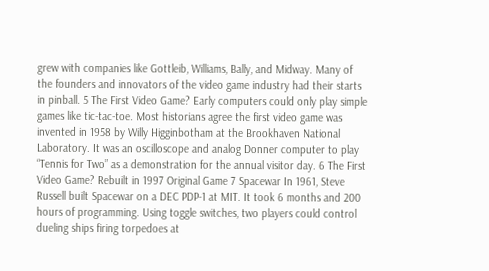grew with companies like Gottleib, Williams, Bally, and Midway. Many of the founders and innovators of the video game industry had their starts in pinball. 5 The First Video Game? Early computers could only play simple games like tic-tac-toe. Most historians agree the first video game was invented in 1958 by Willy Higginbotham at the Brookhaven National Laboratory. It was an oscilloscope and analog Donner computer to play “Tennis for Two” as a demonstration for the annual visitor day. 6 The First Video Game? Rebuilt in 1997 Original Game 7 Spacewar In 1961, Steve Russell built Spacewar on a DEC PDP-1 at MIT. It took 6 months and 200 hours of programming. Using toggle switches, two players could control dueling ships firing torpedoes at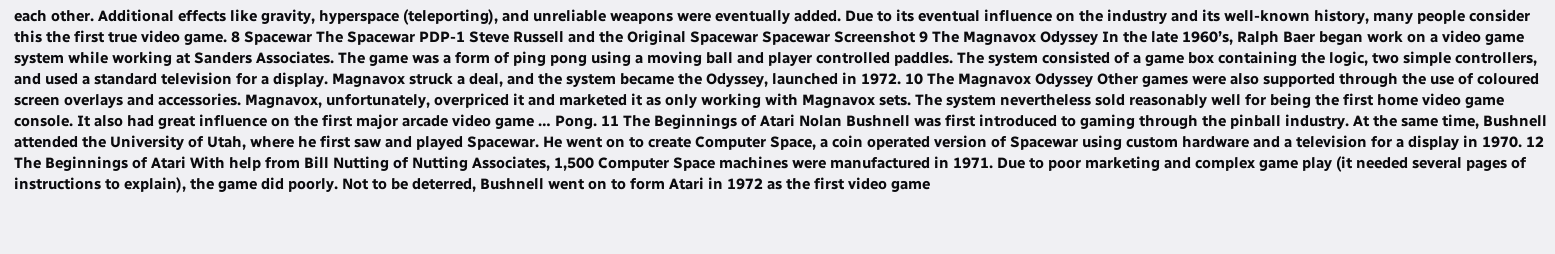each other. Additional effects like gravity, hyperspace (teleporting), and unreliable weapons were eventually added. Due to its eventual influence on the industry and its well-known history, many people consider this the first true video game. 8 Spacewar The Spacewar PDP-1 Steve Russell and the Original Spacewar Spacewar Screenshot 9 The Magnavox Odyssey In the late 1960’s, Ralph Baer began work on a video game system while working at Sanders Associates. The game was a form of ping pong using a moving ball and player controlled paddles. The system consisted of a game box containing the logic, two simple controllers, and used a standard television for a display. Magnavox struck a deal, and the system became the Odyssey, launched in 1972. 10 The Magnavox Odyssey Other games were also supported through the use of coloured screen overlays and accessories. Magnavox, unfortunately, overpriced it and marketed it as only working with Magnavox sets. The system nevertheless sold reasonably well for being the first home video game console. It also had great influence on the first major arcade video game … Pong. 11 The Beginnings of Atari Nolan Bushnell was first introduced to gaming through the pinball industry. At the same time, Bushnell attended the University of Utah, where he first saw and played Spacewar. He went on to create Computer Space, a coin operated version of Spacewar using custom hardware and a television for a display in 1970. 12 The Beginnings of Atari With help from Bill Nutting of Nutting Associates, 1,500 Computer Space machines were manufactured in 1971. Due to poor marketing and complex game play (it needed several pages of instructions to explain), the game did poorly. Not to be deterred, Bushnell went on to form Atari in 1972 as the first video game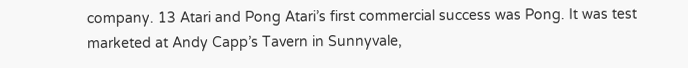company. 13 Atari and Pong Atari’s first commercial success was Pong. It was test marketed at Andy Capp’s Tavern in Sunnyvale,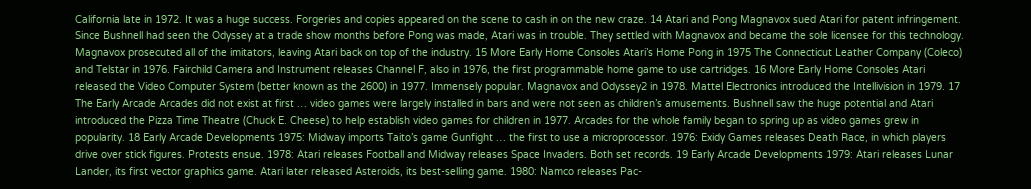California late in 1972. It was a huge success. Forgeries and copies appeared on the scene to cash in on the new craze. 14 Atari and Pong Magnavox sued Atari for patent infringement. Since Bushnell had seen the Odyssey at a trade show months before Pong was made, Atari was in trouble. They settled with Magnavox and became the sole licensee for this technology. Magnavox prosecuted all of the imitators, leaving Atari back on top of the industry. 15 More Early Home Consoles Atari’s Home Pong in 1975 The Connecticut Leather Company (Coleco) and Telstar in 1976. Fairchild Camera and Instrument releases Channel F, also in 1976, the first programmable home game to use cartridges. 16 More Early Home Consoles Atari released the Video Computer System (better known as the 2600) in 1977. Immensely popular. Magnavox and Odyssey2 in 1978. Mattel Electronics introduced the Intellivision in 1979. 17 The Early Arcade Arcades did not exist at first … video games were largely installed in bars and were not seen as children’s amusements. Bushnell saw the huge potential and Atari introduced the Pizza Time Theatre (Chuck E. Cheese) to help establish video games for children in 1977. Arcades for the whole family began to spring up as video games grew in popularity. 18 Early Arcade Developments 1975: Midway imports Taito’s game Gunfight … the first to use a microprocessor. 1976: Exidy Games releases Death Race, in which players drive over stick figures. Protests ensue. 1978: Atari releases Football and Midway releases Space Invaders. Both set records. 19 Early Arcade Developments 1979: Atari releases Lunar Lander, its first vector graphics game. Atari later released Asteroids, its best-selling game. 1980: Namco releases Pac-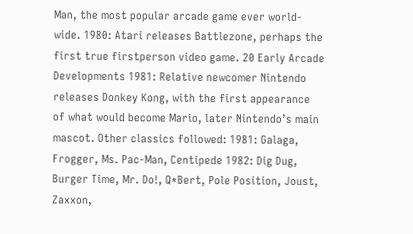Man, the most popular arcade game ever world-wide. 1980: Atari releases Battlezone, perhaps the first true firstperson video game. 20 Early Arcade Developments 1981: Relative newcomer Nintendo releases Donkey Kong, with the first appearance of what would become Mario, later Nintendo’s main mascot. Other classics followed: 1981: Galaga, Frogger, Ms. Pac-Man, Centipede 1982: Dig Dug, Burger Time, Mr. Do!, Q*Bert, Pole Position, Joust, Zaxxon,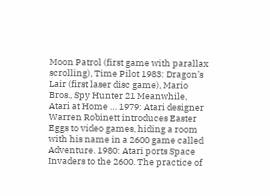Moon Patrol (first game with parallax scrolling), Time Pilot 1983: Dragon’s Lair (first laser disc game), Mario Bros., Spy Hunter 21 Meanwhile, Atari at Home … 1979: Atari designer Warren Robinett introduces Easter Eggs to video games, hiding a room with his name in a 2600 game called Adventure. 1980: Atari ports Space Invaders to the 2600. The practice of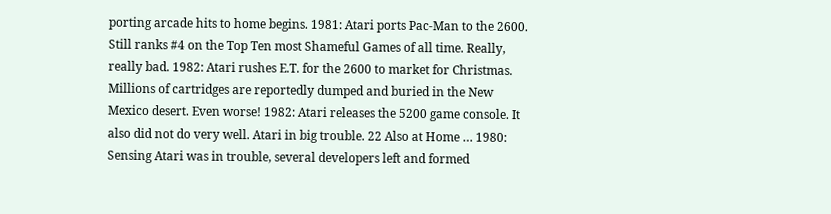porting arcade hits to home begins. 1981: Atari ports Pac-Man to the 2600. Still ranks #4 on the Top Ten most Shameful Games of all time. Really, really bad. 1982: Atari rushes E.T. for the 2600 to market for Christmas. Millions of cartridges are reportedly dumped and buried in the New Mexico desert. Even worse! 1982: Atari releases the 5200 game console. It also did not do very well. Atari in big trouble. 22 Also at Home … 1980: Sensing Atari was in trouble, several developers left and formed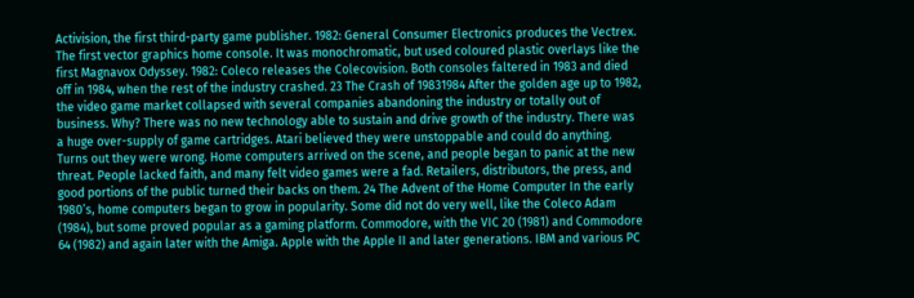Activision, the first third-party game publisher. 1982: General Consumer Electronics produces the Vectrex. The first vector graphics home console. It was monochromatic, but used coloured plastic overlays like the first Magnavox Odyssey. 1982: Coleco releases the Colecovision. Both consoles faltered in 1983 and died off in 1984, when the rest of the industry crashed. 23 The Crash of 19831984 After the golden age up to 1982, the video game market collapsed with several companies abandoning the industry or totally out of business. Why? There was no new technology able to sustain and drive growth of the industry. There was a huge over-supply of game cartridges. Atari believed they were unstoppable and could do anything. Turns out they were wrong. Home computers arrived on the scene, and people began to panic at the new threat. People lacked faith, and many felt video games were a fad. Retailers, distributors, the press, and good portions of the public turned their backs on them. 24 The Advent of the Home Computer In the early 1980’s, home computers began to grow in popularity. Some did not do very well, like the Coleco Adam (1984), but some proved popular as a gaming platform. Commodore, with the VIC 20 (1981) and Commodore 64 (1982) and again later with the Amiga. Apple with the Apple II and later generations. IBM and various PC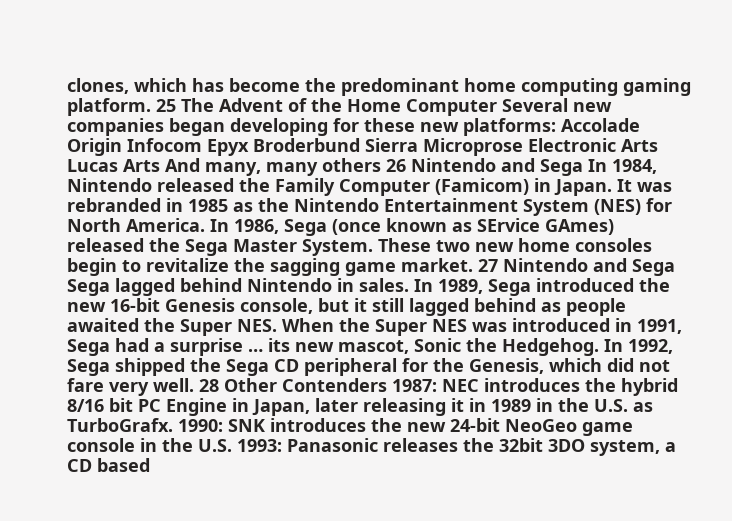clones, which has become the predominant home computing gaming platform. 25 The Advent of the Home Computer Several new companies began developing for these new platforms: Accolade Origin Infocom Epyx Broderbund Sierra Microprose Electronic Arts Lucas Arts And many, many others 26 Nintendo and Sega In 1984, Nintendo released the Family Computer (Famicom) in Japan. It was rebranded in 1985 as the Nintendo Entertainment System (NES) for North America. In 1986, Sega (once known as SErvice GAmes) released the Sega Master System. These two new home consoles begin to revitalize the sagging game market. 27 Nintendo and Sega Sega lagged behind Nintendo in sales. In 1989, Sega introduced the new 16-bit Genesis console, but it still lagged behind as people awaited the Super NES. When the Super NES was introduced in 1991, Sega had a surprise … its new mascot, Sonic the Hedgehog. In 1992, Sega shipped the Sega CD peripheral for the Genesis, which did not fare very well. 28 Other Contenders 1987: NEC introduces the hybrid 8/16 bit PC Engine in Japan, later releasing it in 1989 in the U.S. as TurboGrafx. 1990: SNK introduces the new 24-bit NeoGeo game console in the U.S. 1993: Panasonic releases the 32bit 3DO system, a CD based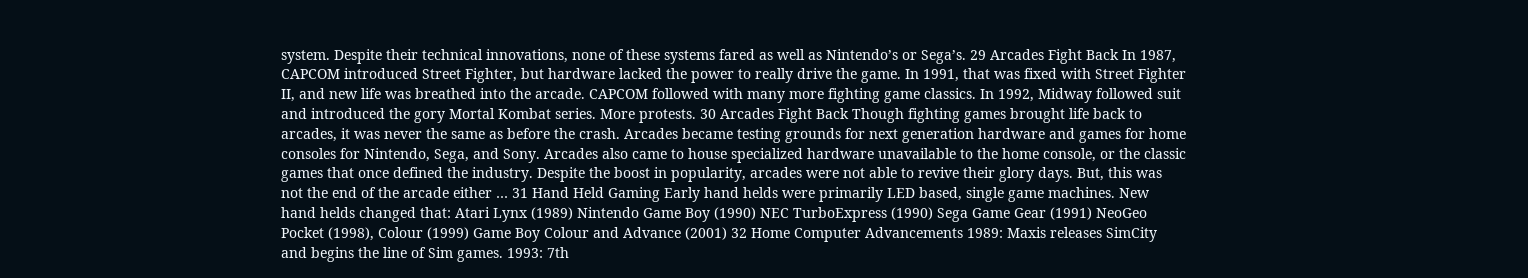system. Despite their technical innovations, none of these systems fared as well as Nintendo’s or Sega’s. 29 Arcades Fight Back In 1987, CAPCOM introduced Street Fighter, but hardware lacked the power to really drive the game. In 1991, that was fixed with Street Fighter II, and new life was breathed into the arcade. CAPCOM followed with many more fighting game classics. In 1992, Midway followed suit and introduced the gory Mortal Kombat series. More protests. 30 Arcades Fight Back Though fighting games brought life back to arcades, it was never the same as before the crash. Arcades became testing grounds for next generation hardware and games for home consoles for Nintendo, Sega, and Sony. Arcades also came to house specialized hardware unavailable to the home console, or the classic games that once defined the industry. Despite the boost in popularity, arcades were not able to revive their glory days. But, this was not the end of the arcade either … 31 Hand Held Gaming Early hand helds were primarily LED based, single game machines. New hand helds changed that: Atari Lynx (1989) Nintendo Game Boy (1990) NEC TurboExpress (1990) Sega Game Gear (1991) NeoGeo Pocket (1998), Colour (1999) Game Boy Colour and Advance (2001) 32 Home Computer Advancements 1989: Maxis releases SimCity and begins the line of Sim games. 1993: 7th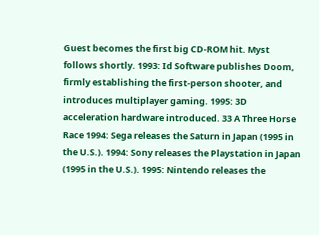Guest becomes the first big CD-ROM hit. Myst follows shortly. 1993: Id Software publishes Doom, firmly establishing the first-person shooter, and introduces multiplayer gaming. 1995: 3D acceleration hardware introduced. 33 A Three Horse Race 1994: Sega releases the Saturn in Japan (1995 in the U.S.). 1994: Sony releases the Playstation in Japan (1995 in the U.S.). 1995: Nintendo releases the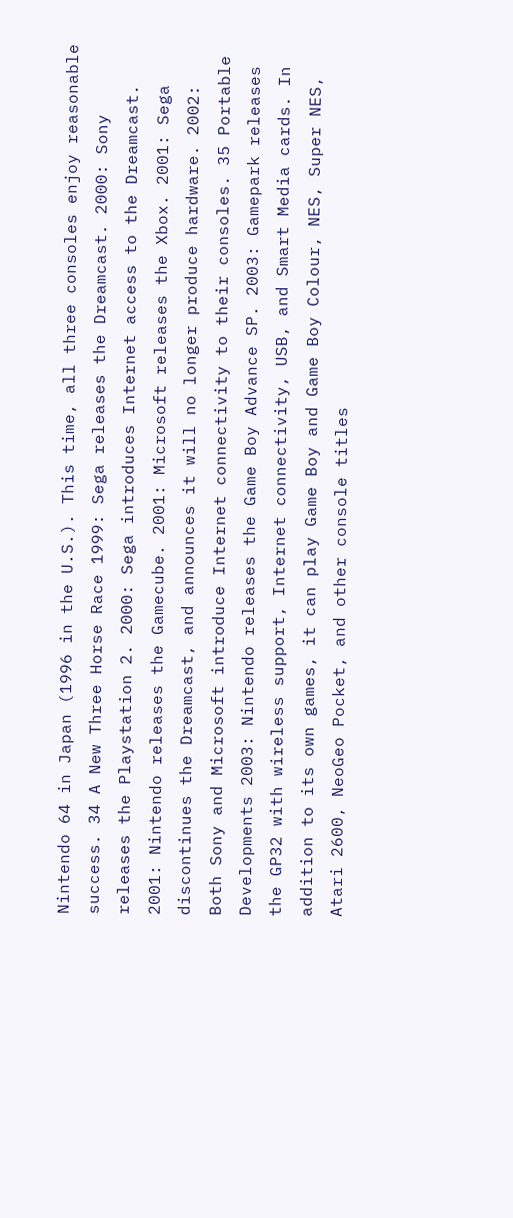Nintendo 64 in Japan (1996 in the U.S.). This time, all three consoles enjoy reasonable success. 34 A New Three Horse Race 1999: Sega releases the Dreamcast. 2000: Sony releases the Playstation 2. 2000: Sega introduces Internet access to the Dreamcast. 2001: Nintendo releases the Gamecube. 2001: Microsoft releases the Xbox. 2001: Sega discontinues the Dreamcast, and announces it will no longer produce hardware. 2002: Both Sony and Microsoft introduce Internet connectivity to their consoles. 35 Portable Developments 2003: Nintendo releases the Game Boy Advance SP. 2003: Gamepark releases the GP32 with wireless support, Internet connectivity, USB, and Smart Media cards. In addition to its own games, it can play Game Boy and Game Boy Colour, NES, Super NES, Atari 2600, NeoGeo Pocket, and other console titles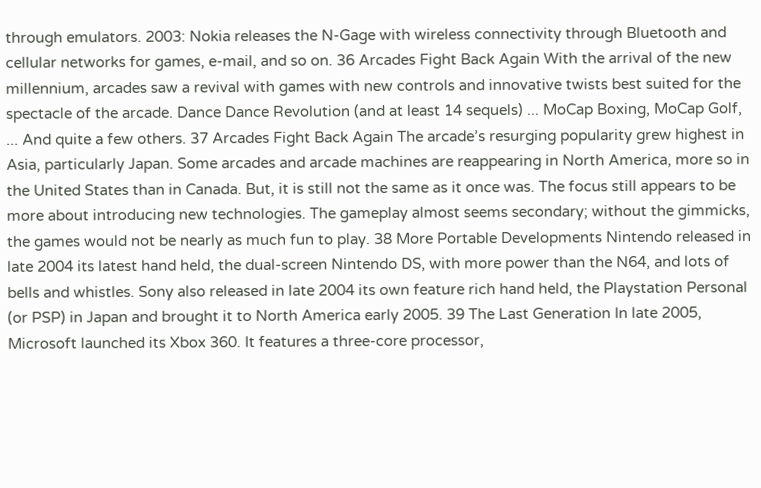through emulators. 2003: Nokia releases the N-Gage with wireless connectivity through Bluetooth and cellular networks for games, e-mail, and so on. 36 Arcades Fight Back Again With the arrival of the new millennium, arcades saw a revival with games with new controls and innovative twists best suited for the spectacle of the arcade. Dance Dance Revolution (and at least 14 sequels) ... MoCap Boxing, MoCap Golf, ... And quite a few others. 37 Arcades Fight Back Again The arcade’s resurging popularity grew highest in Asia, particularly Japan. Some arcades and arcade machines are reappearing in North America, more so in the United States than in Canada. But, it is still not the same as it once was. The focus still appears to be more about introducing new technologies. The gameplay almost seems secondary; without the gimmicks, the games would not be nearly as much fun to play. 38 More Portable Developments Nintendo released in late 2004 its latest hand held, the dual-screen Nintendo DS, with more power than the N64, and lots of bells and whistles. Sony also released in late 2004 its own feature rich hand held, the Playstation Personal (or PSP) in Japan and brought it to North America early 2005. 39 The Last Generation In late 2005, Microsoft launched its Xbox 360. It features a three-core processor,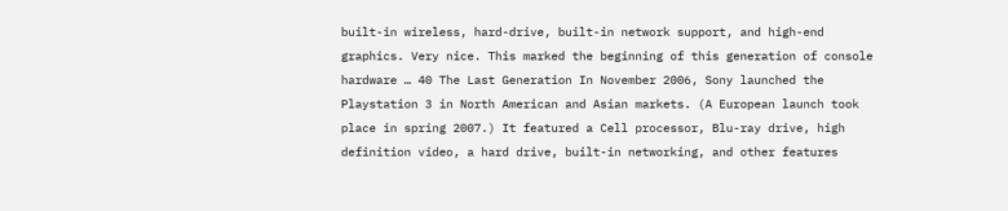built-in wireless, hard-drive, built-in network support, and high-end graphics. Very nice. This marked the beginning of this generation of console hardware … 40 The Last Generation In November 2006, Sony launched the Playstation 3 in North American and Asian markets. (A European launch took place in spring 2007.) It featured a Cell processor, Blu-ray drive, high definition video, a hard drive, built-in networking, and other features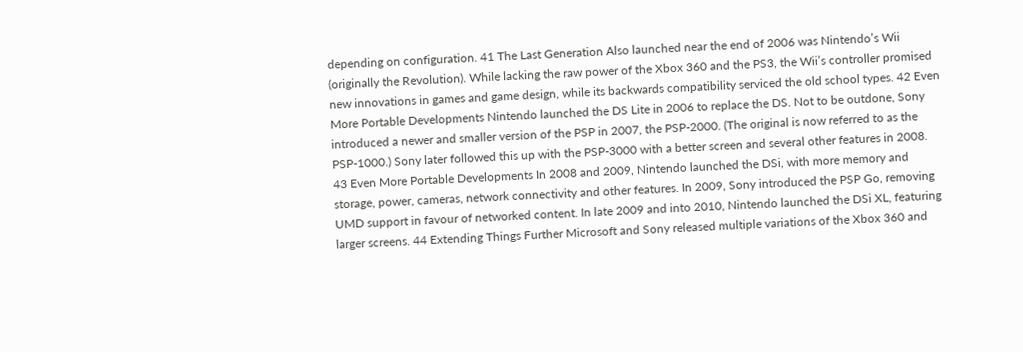depending on configuration. 41 The Last Generation Also launched near the end of 2006 was Nintendo’s Wii (originally the Revolution). While lacking the raw power of the Xbox 360 and the PS3, the Wii’s controller promised new innovations in games and game design, while its backwards compatibility serviced the old school types. 42 Even More Portable Developments Nintendo launched the DS Lite in 2006 to replace the DS. Not to be outdone, Sony introduced a newer and smaller version of the PSP in 2007, the PSP-2000. (The original is now referred to as the PSP-1000.) Sony later followed this up with the PSP-3000 with a better screen and several other features in 2008. 43 Even More Portable Developments In 2008 and 2009, Nintendo launched the DSi, with more memory and storage, power, cameras, network connectivity and other features. In 2009, Sony introduced the PSP Go, removing UMD support in favour of networked content. In late 2009 and into 2010, Nintendo launched the DSi XL, featuring larger screens. 44 Extending Things Further Microsoft and Sony released multiple variations of the Xbox 360 and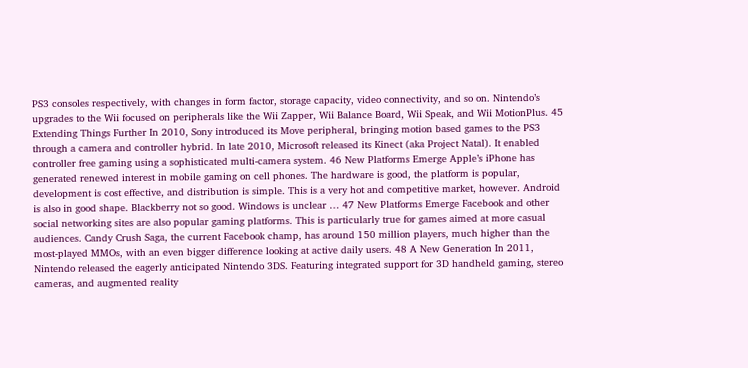PS3 consoles respectively, with changes in form factor, storage capacity, video connectivity, and so on. Nintendo’s upgrades to the Wii focused on peripherals like the Wii Zapper, Wii Balance Board, Wii Speak, and Wii MotionPlus. 45 Extending Things Further In 2010, Sony introduced its Move peripheral, bringing motion based games to the PS3 through a camera and controller hybrid. In late 2010, Microsoft released its Kinect (aka Project Natal). It enabled controller free gaming using a sophisticated multi-camera system. 46 New Platforms Emerge Apple’s iPhone has generated renewed interest in mobile gaming on cell phones. The hardware is good, the platform is popular, development is cost effective, and distribution is simple. This is a very hot and competitive market, however. Android is also in good shape. Blackberry not so good. Windows is unclear … 47 New Platforms Emerge Facebook and other social networking sites are also popular gaming platforms. This is particularly true for games aimed at more casual audiences. Candy Crush Saga, the current Facebook champ, has around 150 million players, much higher than the most-played MMOs, with an even bigger difference looking at active daily users. 48 A New Generation In 2011, Nintendo released the eagerly anticipated Nintendo 3DS. Featuring integrated support for 3D handheld gaming, stereo cameras, and augmented reality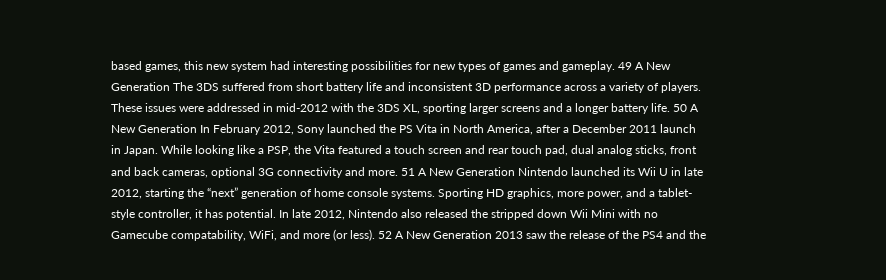based games, this new system had interesting possibilities for new types of games and gameplay. 49 A New Generation The 3DS suffered from short battery life and inconsistent 3D performance across a variety of players. These issues were addressed in mid-2012 with the 3DS XL, sporting larger screens and a longer battery life. 50 A New Generation In February 2012, Sony launched the PS Vita in North America, after a December 2011 launch in Japan. While looking like a PSP, the Vita featured a touch screen and rear touch pad, dual analog sticks, front and back cameras, optional 3G connectivity and more. 51 A New Generation Nintendo launched its Wii U in late 2012, starting the “next” generation of home console systems. Sporting HD graphics, more power, and a tablet-style controller, it has potential. In late 2012, Nintendo also released the stripped down Wii Mini with no Gamecube compatability, WiFi, and more (or less). 52 A New Generation 2013 saw the release of the PS4 and the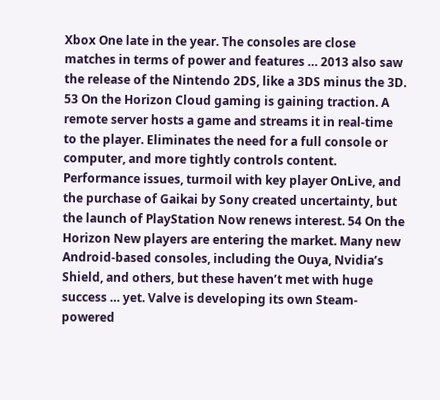Xbox One late in the year. The consoles are close matches in terms of power and features … 2013 also saw the release of the Nintendo 2DS, like a 3DS minus the 3D. 53 On the Horizon Cloud gaming is gaining traction. A remote server hosts a game and streams it in real-time to the player. Eliminates the need for a full console or computer, and more tightly controls content. Performance issues, turmoil with key player OnLive, and the purchase of Gaikai by Sony created uncertainty, but the launch of PlayStation Now renews interest. 54 On the Horizon New players are entering the market. Many new Android-based consoles, including the Ouya, Nvidia’s Shield, and others, but these haven’t met with huge success … yet. Valve is developing its own Steam-powered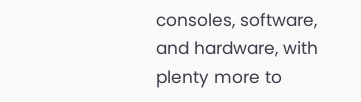consoles, software, and hardware, with plenty more to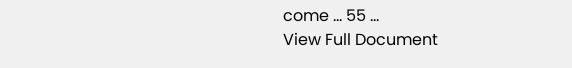come … 55 ...
View Full Document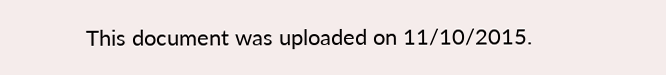This document was uploaded on 11/10/2015.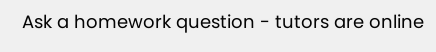Ask a homework question - tutors are online